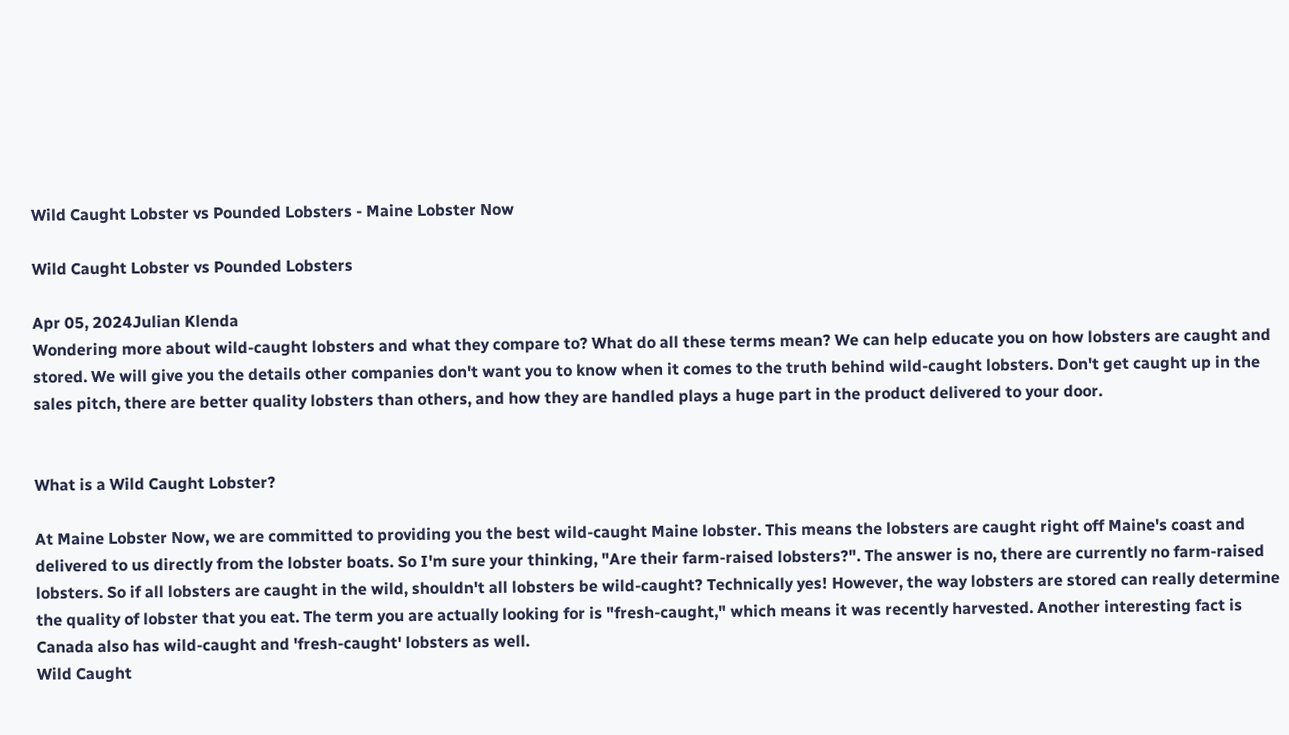Wild Caught Lobster vs Pounded Lobsters - Maine Lobster Now

Wild Caught Lobster vs Pounded Lobsters

Apr 05, 2024Julian Klenda
Wondering more about wild-caught lobsters and what they compare to? What do all these terms mean? We can help educate you on how lobsters are caught and stored. We will give you the details other companies don't want you to know when it comes to the truth behind wild-caught lobsters. Don't get caught up in the sales pitch, there are better quality lobsters than others, and how they are handled plays a huge part in the product delivered to your door.


What is a Wild Caught Lobster?

At Maine Lobster Now, we are committed to providing you the best wild-caught Maine lobster. This means the lobsters are caught right off Maine's coast and delivered to us directly from the lobster boats. So I'm sure your thinking, "Are their farm-raised lobsters?". The answer is no, there are currently no farm-raised lobsters. So if all lobsters are caught in the wild, shouldn't all lobsters be wild-caught? Technically yes! However, the way lobsters are stored can really determine the quality of lobster that you eat. The term you are actually looking for is "fresh-caught," which means it was recently harvested. Another interesting fact is Canada also has wild-caught and 'fresh-caught' lobsters as well.
Wild Caught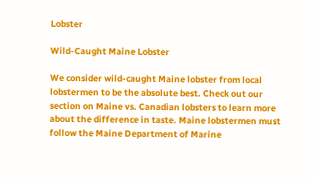Lobster

Wild-Caught Maine Lobster

We consider wild-caught Maine lobster from local lobstermen to be the absolute best. Check out our section on Maine vs. Canadian lobsters to learn more about the difference in taste. Maine lobstermen must follow the Maine Department of Marine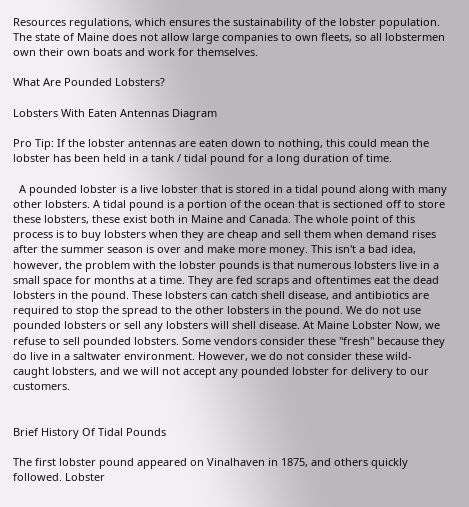Resources regulations, which ensures the sustainability of the lobster population. The state of Maine does not allow large companies to own fleets, so all lobstermen own their own boats and work for themselves.

What Are Pounded Lobsters?

Lobsters With Eaten Antennas Diagram

Pro Tip: If the lobster antennas are eaten down to nothing, this could mean the lobster has been held in a tank / tidal pound for a long duration of time.

  A pounded lobster is a live lobster that is stored in a tidal pound along with many other lobsters. A tidal pound is a portion of the ocean that is sectioned off to store these lobsters, these exist both in Maine and Canada. The whole point of this process is to buy lobsters when they are cheap and sell them when demand rises after the summer season is over and make more money. This isn't a bad idea, however, the problem with the lobster pounds is that numerous lobsters live in a small space for months at a time. They are fed scraps and oftentimes eat the dead lobsters in the pound. These lobsters can catch shell disease, and antibiotics are required to stop the spread to the other lobsters in the pound. We do not use pounded lobsters or sell any lobsters will shell disease. At Maine Lobster Now, we refuse to sell pounded lobsters. Some vendors consider these "fresh" because they do live in a saltwater environment. However, we do not consider these wild-caught lobsters, and we will not accept any pounded lobster for delivery to our customers.


Brief History Of Tidal Pounds

The first lobster pound appeared on Vinalhaven in 1875, and others quickly followed. Lobster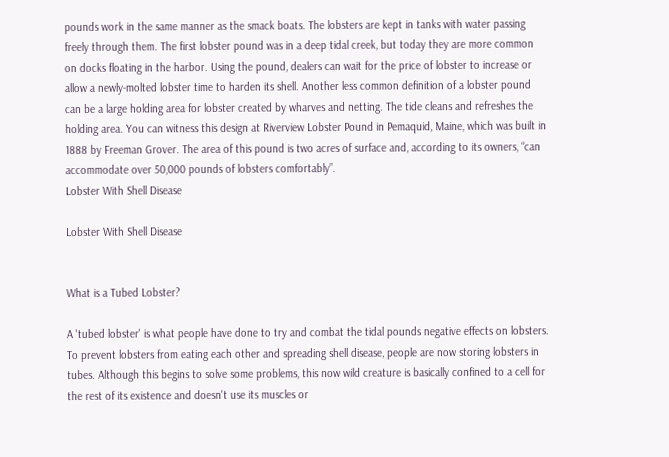pounds work in the same manner as the smack boats. The lobsters are kept in tanks with water passing freely through them. The first lobster pound was in a deep tidal creek, but today they are more common on docks floating in the harbor. Using the pound, dealers can wait for the price of lobster to increase or allow a newly-molted lobster time to harden its shell. Another less common definition of a lobster pound can be a large holding area for lobster created by wharves and netting. The tide cleans and refreshes the holding area. You can witness this design at Riverview Lobster Pound in Pemaquid, Maine, which was built in 1888 by Freeman Grover. The area of this pound is two acres of surface and, according to its owners, “can accommodate over 50,000 pounds of lobsters comfortably”.
Lobster With Shell Disease

Lobster With Shell Disease


What is a Tubed Lobster?

A 'tubed lobster' is what people have done to try and combat the tidal pounds negative effects on lobsters. To prevent lobsters from eating each other and spreading shell disease, people are now storing lobsters in tubes. Although this begins to solve some problems, this now wild creature is basically confined to a cell for the rest of its existence and doesn't use its muscles or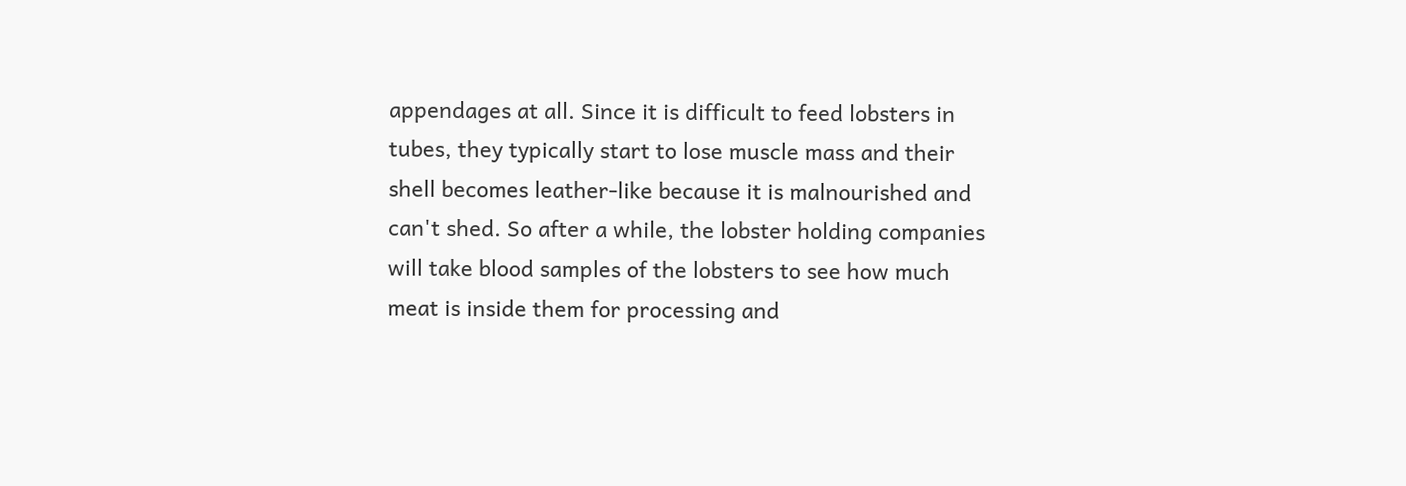appendages at all. Since it is difficult to feed lobsters in tubes, they typically start to lose muscle mass and their shell becomes leather-like because it is malnourished and can't shed. So after a while, the lobster holding companies will take blood samples of the lobsters to see how much meat is inside them for processing and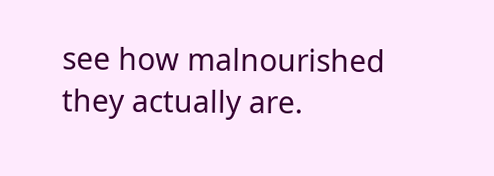see how malnourished they actually are.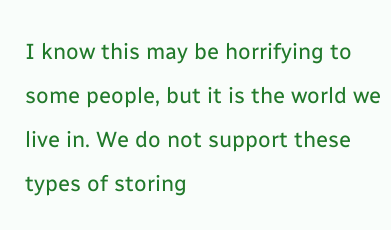I know this may be horrifying to some people, but it is the world we live in. We do not support these types of storing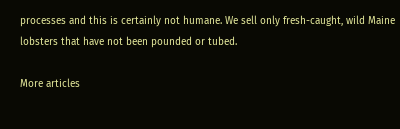processes and this is certainly not humane. We sell only fresh-caught, wild Maine lobsters that have not been pounded or tubed.

More articles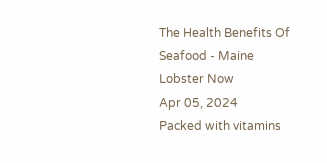The Health Benefits Of Seafood - Maine Lobster Now
Apr 05, 2024
Packed with vitamins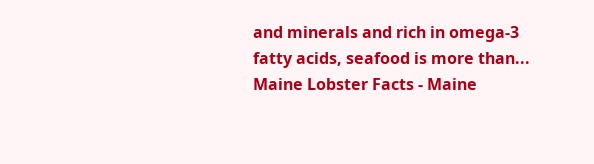and minerals and rich in omega-3 fatty acids, seafood is more than...
Maine Lobster Facts - Maine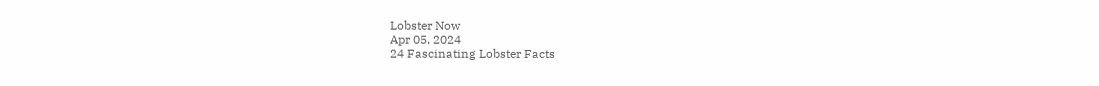Lobster Now
Apr 05, 2024
24 Fascinating Lobster Facts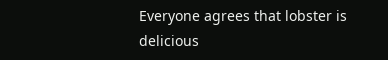Everyone agrees that lobster is delicious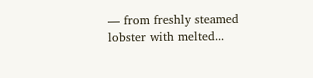— from freshly steamed lobster with melted...